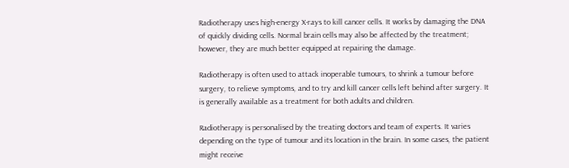Radiotherapy uses high-energy X-rays to kill cancer cells. It works by damaging the DNA of quickly dividing cells. Normal brain cells may also be affected by the treatment; however, they are much better equipped at repairing the damage.

Radiotherapy is often used to attack inoperable tumours, to shrink a tumour before surgery, to relieve symptoms, and to try and kill cancer cells left behind after surgery. It is generally available as a treatment for both adults and children.

Radiotherapy is personalised by the treating doctors and team of experts. It varies depending on the type of tumour and its location in the brain. In some cases, the patient might receive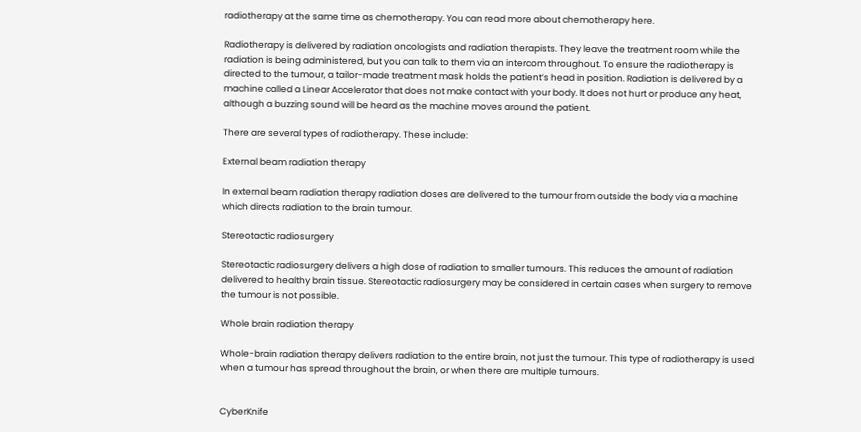radiotherapy at the same time as chemotherapy. You can read more about chemotherapy here.

Radiotherapy is delivered by radiation oncologists and radiation therapists. They leave the treatment room while the radiation is being administered, but you can talk to them via an intercom throughout. To ensure the radiotherapy is directed to the tumour, a tailor-made treatment mask holds the patient’s head in position. Radiation is delivered by a machine called a Linear Accelerator that does not make contact with your body. It does not hurt or produce any heat, although a buzzing sound will be heard as the machine moves around the patient.

There are several types of radiotherapy. These include:

External beam radiation therapy

In external beam radiation therapy radiation doses are delivered to the tumour from outside the body via a machine which directs radiation to the brain tumour.

Stereotactic radiosurgery

Stereotactic radiosurgery delivers a high dose of radiation to smaller tumours. This reduces the amount of radiation delivered to healthy brain tissue. Stereotactic radiosurgery may be considered in certain cases when surgery to remove the tumour is not possible.

Whole brain radiation therapy

Whole-brain radiation therapy delivers radiation to the entire brain, not just the tumour. This type of radiotherapy is used when a tumour has spread throughout the brain, or when there are multiple tumours.


CyberKnife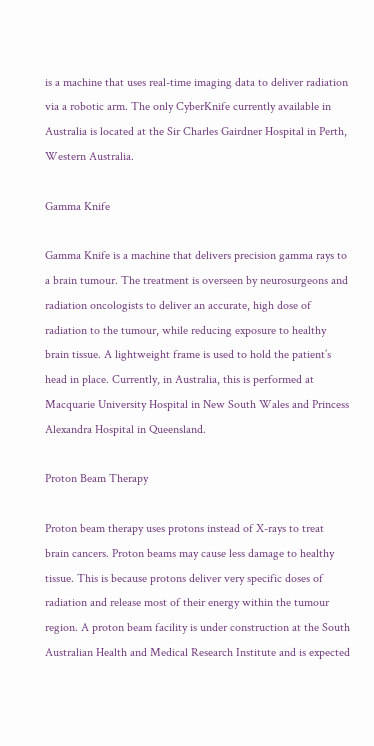is a machine that uses real-time imaging data to deliver radiation via a robotic arm. The only CyberKnife currently available in Australia is located at the Sir Charles Gairdner Hospital in Perth, Western Australia.

Gamma Knife

Gamma Knife is a machine that delivers precision gamma rays to a brain tumour. The treatment is overseen by neurosurgeons and radiation oncologists to deliver an accurate, high dose of radiation to the tumour, while reducing exposure to healthy brain tissue. A lightweight frame is used to hold the patient’s head in place. Currently, in Australia, this is performed at Macquarie University Hospital in New South Wales and Princess Alexandra Hospital in Queensland.

Proton Beam Therapy

Proton beam therapy uses protons instead of X-rays to treat brain cancers. Proton beams may cause less damage to healthy tissue. This is because protons deliver very specific doses of radiation and release most of their energy within the tumour region. A proton beam facility is under construction at the South Australian Health and Medical Research Institute and is expected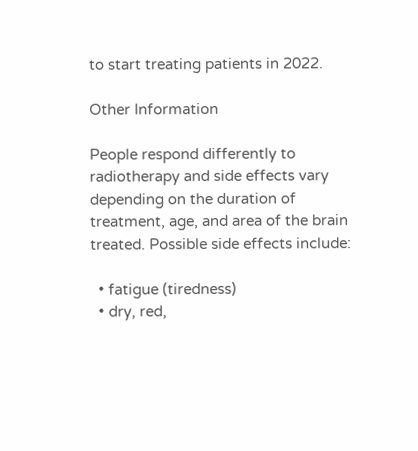to start treating patients in 2022.

Other Information

People respond differently to radiotherapy and side effects vary depending on the duration of treatment, age, and area of the brain treated. Possible side effects include:

  • fatigue (tiredness)
  • dry, red,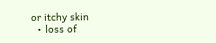or itchy skin
  • loss of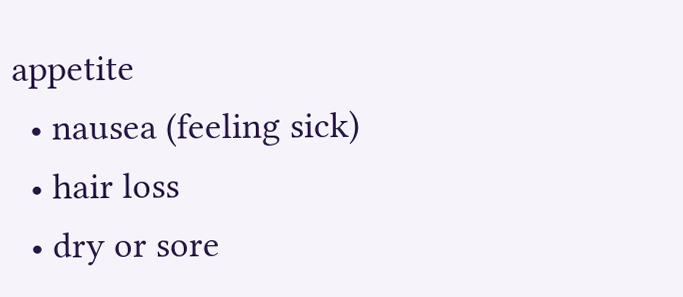appetite
  • nausea (feeling sick)
  • hair loss
  • dry or sore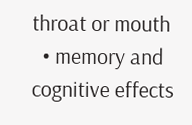throat or mouth
  • memory and cognitive effects